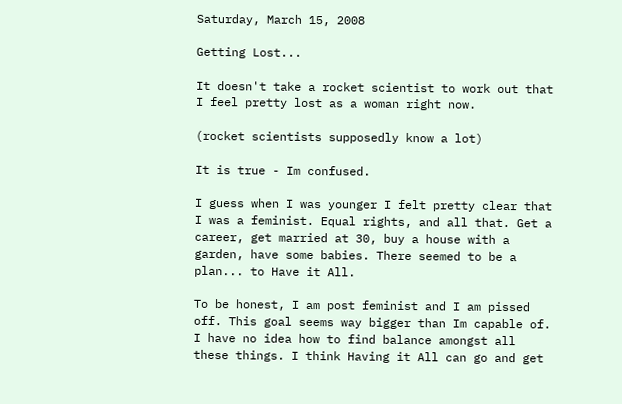Saturday, March 15, 2008

Getting Lost...

It doesn't take a rocket scientist to work out that I feel pretty lost as a woman right now.

(rocket scientists supposedly know a lot)

It is true - Im confused.

I guess when I was younger I felt pretty clear that I was a feminist. Equal rights, and all that. Get a career, get married at 30, buy a house with a garden, have some babies. There seemed to be a plan... to Have it All.

To be honest, I am post feminist and I am pissed off. This goal seems way bigger than Im capable of. I have no idea how to find balance amongst all these things. I think Having it All can go and get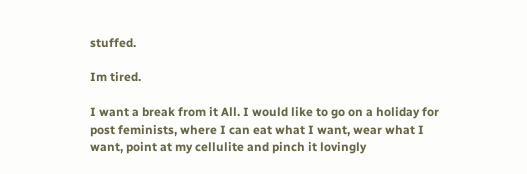stuffed.

Im tired.

I want a break from it All. I would like to go on a holiday for post feminists, where I can eat what I want, wear what I want, point at my cellulite and pinch it lovingly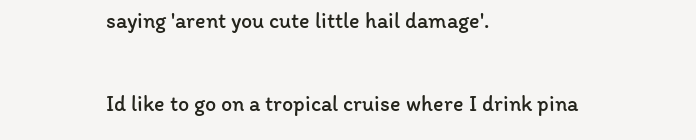saying 'arent you cute little hail damage'.

Id like to go on a tropical cruise where I drink pina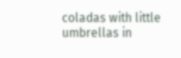coladas with little umbrellas in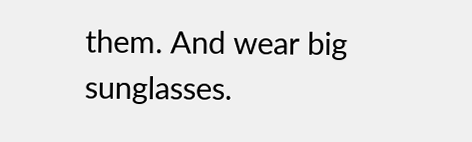them. And wear big sunglasses.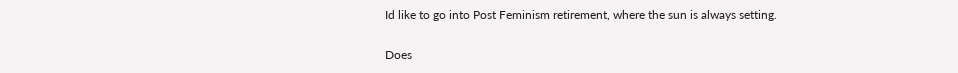Id like to go into Post Feminism retirement, where the sun is always setting.

Does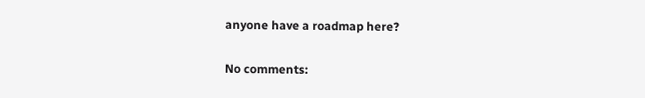anyone have a roadmap here?

No comments: